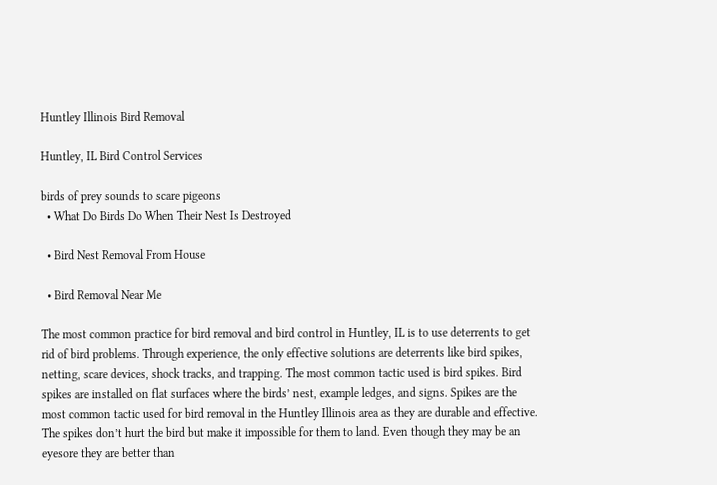Huntley Illinois Bird Removal

Huntley, IL Bird Control Services

birds of prey sounds to scare pigeons
  • What Do Birds Do When Their Nest Is Destroyed

  • Bird Nest Removal From House

  • Bird Removal Near Me

The most common practice for bird removal and bird control in Huntley, IL is to use deterrents to get rid of bird problems. Through experience, the only effective solutions are deterrents like bird spikes, netting, scare devices, shock tracks, and trapping. The most common tactic used is bird spikes. Bird spikes are installed on flat surfaces where the birds’ nest, example ledges, and signs. Spikes are the most common tactic used for bird removal in the Huntley Illinois area as they are durable and effective. The spikes don’t hurt the bird but make it impossible for them to land. Even though they may be an eyesore they are better than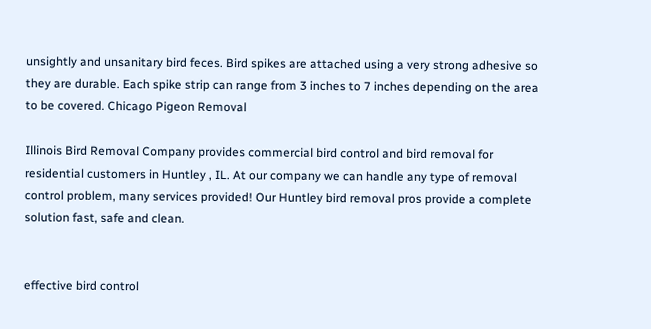unsightly and unsanitary bird feces. Bird spikes are attached using a very strong adhesive so they are durable. Each spike strip can range from 3 inches to 7 inches depending on the area to be covered. Chicago Pigeon Removal

Illinois Bird Removal Company provides commercial bird control and bird removal for residential customers in Huntley , IL. At our company we can handle any type of removal control problem, many services provided! Our Huntley bird removal pros provide a complete solution fast, safe and clean.


effective bird control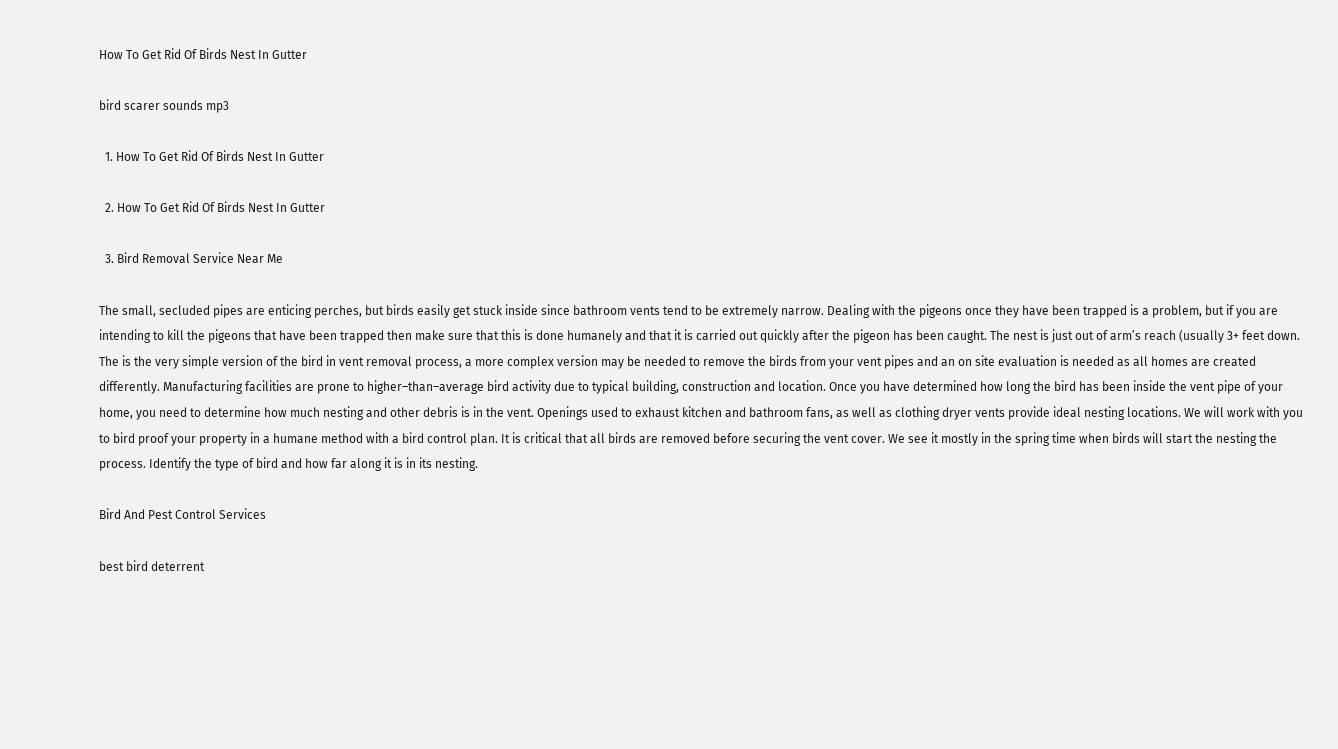How To Get Rid Of Birds Nest In Gutter

bird scarer sounds mp3

  1. How To Get Rid Of Birds Nest In Gutter

  2. How To Get Rid Of Birds Nest In Gutter

  3. Bird Removal Service Near Me

The small, secluded pipes are enticing perches, but birds easily get stuck inside since bathroom vents tend to be extremely narrow. Dealing with the pigeons once they have been trapped is a problem, but if you are intending to kill the pigeons that have been trapped then make sure that this is done humanely and that it is carried out quickly after the pigeon has been caught. The nest is just out of arm’s reach (usually 3+ feet down. The is the very simple version of the bird in vent removal process, a more complex version may be needed to remove the birds from your vent pipes and an on site evaluation is needed as all homes are created differently. Manufacturing facilities are prone to higher–than–average bird activity due to typical building, construction and location. Once you have determined how long the bird has been inside the vent pipe of your home, you need to determine how much nesting and other debris is in the vent. Openings used to exhaust kitchen and bathroom fans, as well as clothing dryer vents provide ideal nesting locations. We will work with you to bird proof your property in a humane method with a bird control plan. It is critical that all birds are removed before securing the vent cover. We see it mostly in the spring time when birds will start the nesting the process. Identify the type of bird and how far along it is in its nesting.

Bird And Pest Control Services

best bird deterrent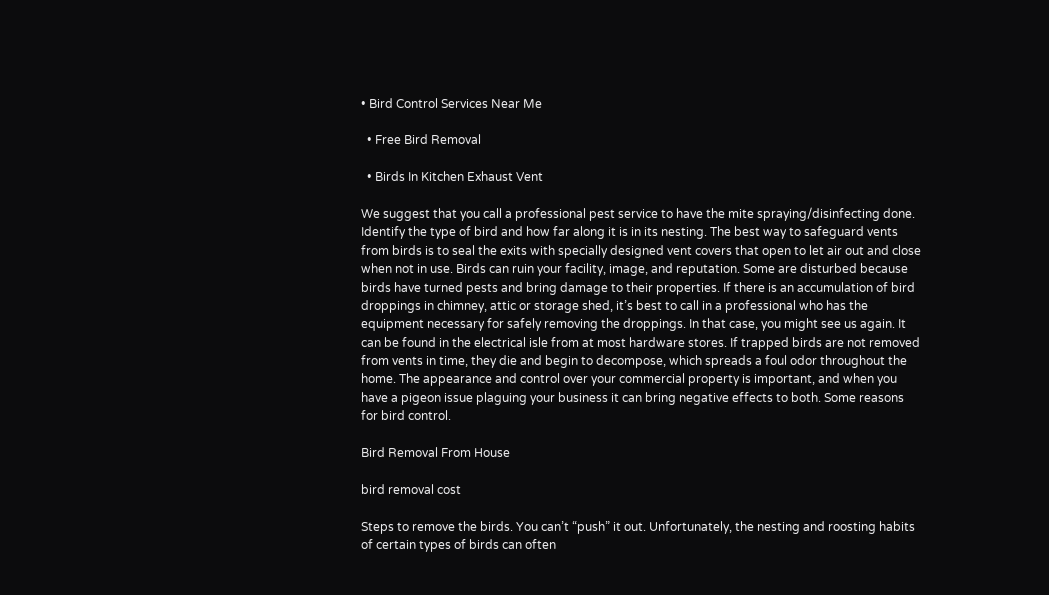• Bird Control Services Near Me

  • Free Bird Removal

  • Birds In Kitchen Exhaust Vent

We suggest that you call a professional pest service to have the mite spraying/disinfecting done. Identify the type of bird and how far along it is in its nesting. The best way to safeguard vents from birds is to seal the exits with specially designed vent covers that open to let air out and close when not in use. Birds can ruin your facility, image, and reputation. Some are disturbed because birds have turned pests and bring damage to their properties. If there is an accumulation of bird droppings in chimney, attic or storage shed, it’s best to call in a professional who has the equipment necessary for safely removing the droppings. In that case, you might see us again. It can be found in the electrical isle from at most hardware stores. If trapped birds are not removed from vents in time, they die and begin to decompose, which spreads a foul odor throughout the home. The appearance and control over your commercial property is important, and when you have a pigeon issue plaguing your business it can bring negative effects to both. Some reasons for bird control.

Bird Removal From House

bird removal cost

Steps to remove the birds. You can’t “push” it out. Unfortunately, the nesting and roosting habits of certain types of birds can often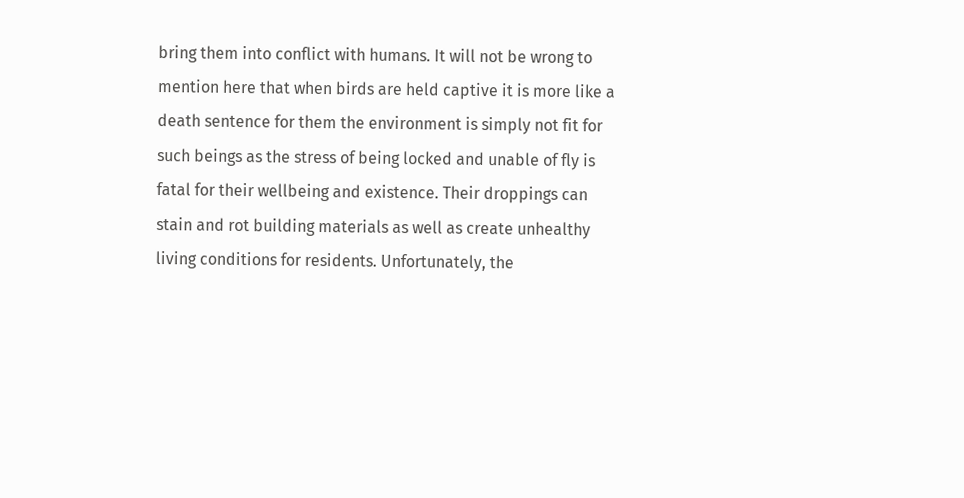bring them into conflict with humans. It will not be wrong to mention here that when birds are held captive it is more like a death sentence for them the environment is simply not fit for such beings as the stress of being locked and unable of fly is fatal for their wellbeing and existence. Their droppings can stain and rot building materials as well as create unhealthy living conditions for residents. Unfortunately, the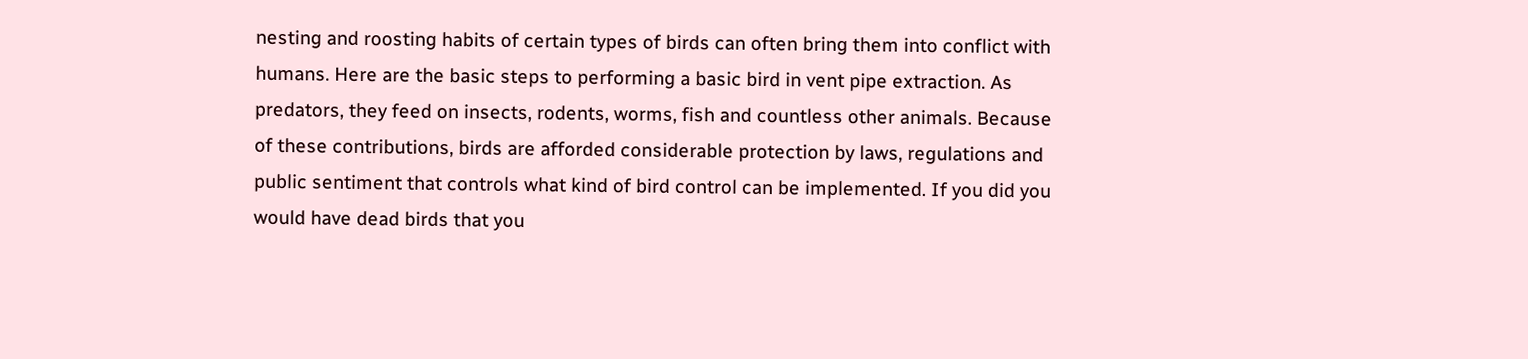nesting and roosting habits of certain types of birds can often bring them into conflict with humans. Here are the basic steps to performing a basic bird in vent pipe extraction. As predators, they feed on insects, rodents, worms, fish and countless other animals. Because of these contributions, birds are afforded considerable protection by laws, regulations and public sentiment that controls what kind of bird control can be implemented. If you did you would have dead birds that you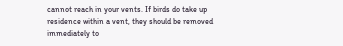cannot reach in your vents. If birds do take up residence within a vent, they should be removed immediately to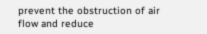prevent the obstruction of air flow and reduce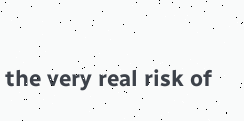the very real risk of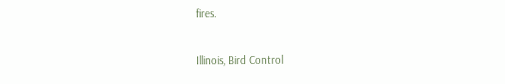fires.

Illinois, Bird Control